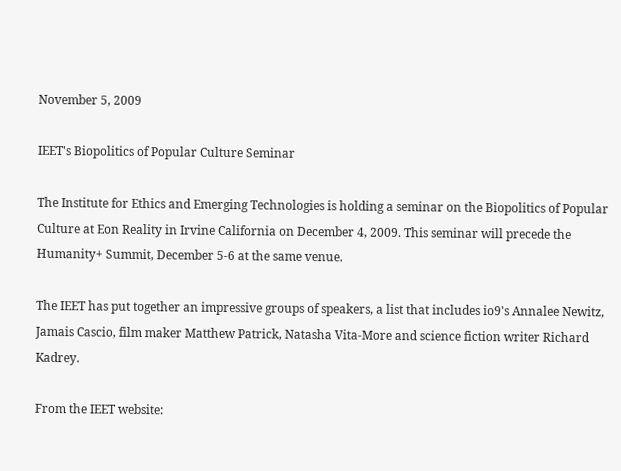November 5, 2009

IEET's Biopolitics of Popular Culture Seminar

The Institute for Ethics and Emerging Technologies is holding a seminar on the Biopolitics of Popular Culture at Eon Reality in Irvine California on December 4, 2009. This seminar will precede the Humanity+ Summit, December 5-6 at the same venue.

The IEET has put together an impressive groups of speakers, a list that includes io9's Annalee Newitz, Jamais Cascio, film maker Matthew Patrick, Natasha Vita-More and science fiction writer Richard Kadrey.

From the IEET website: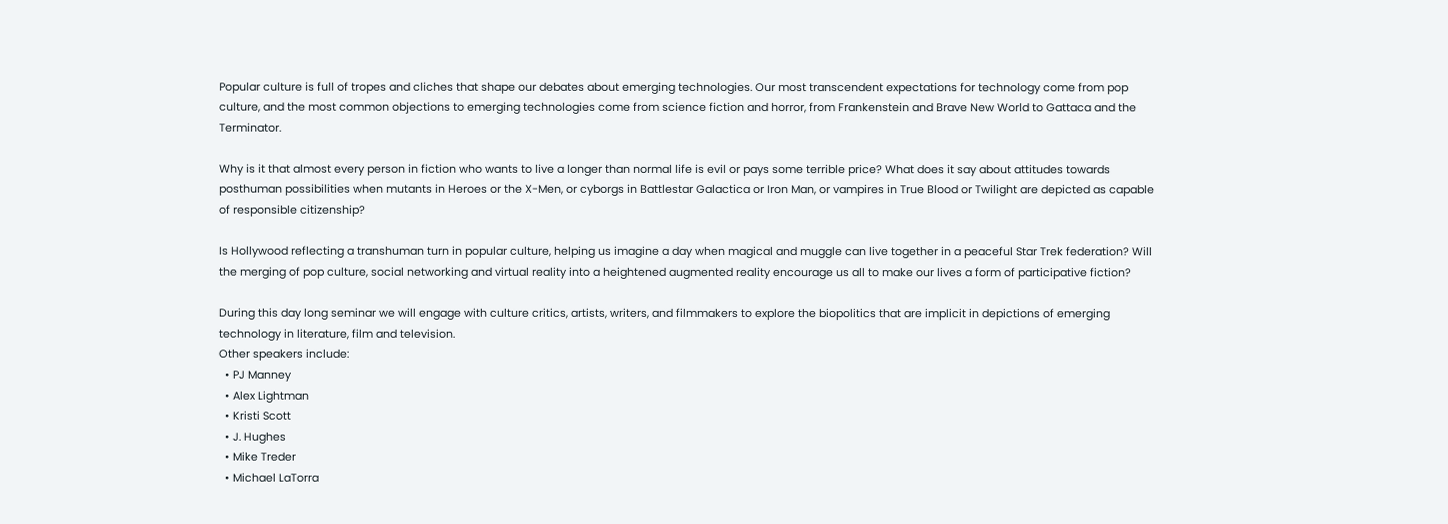Popular culture is full of tropes and cliches that shape our debates about emerging technologies. Our most transcendent expectations for technology come from pop culture, and the most common objections to emerging technologies come from science fiction and horror, from Frankenstein and Brave New World to Gattaca and the Terminator.

Why is it that almost every person in fiction who wants to live a longer than normal life is evil or pays some terrible price? What does it say about attitudes towards posthuman possibilities when mutants in Heroes or the X-Men, or cyborgs in Battlestar Galactica or Iron Man, or vampires in True Blood or Twilight are depicted as capable of responsible citizenship?

Is Hollywood reflecting a transhuman turn in popular culture, helping us imagine a day when magical and muggle can live together in a peaceful Star Trek federation? Will the merging of pop culture, social networking and virtual reality into a heightened augmented reality encourage us all to make our lives a form of participative fiction?

During this day long seminar we will engage with culture critics, artists, writers, and filmmakers to explore the biopolitics that are implicit in depictions of emerging technology in literature, film and television.
Other speakers include:
  • PJ Manney
  • Alex Lightman
  • Kristi Scott
  • J. Hughes
  • Mike Treder
  • Michael LaTorra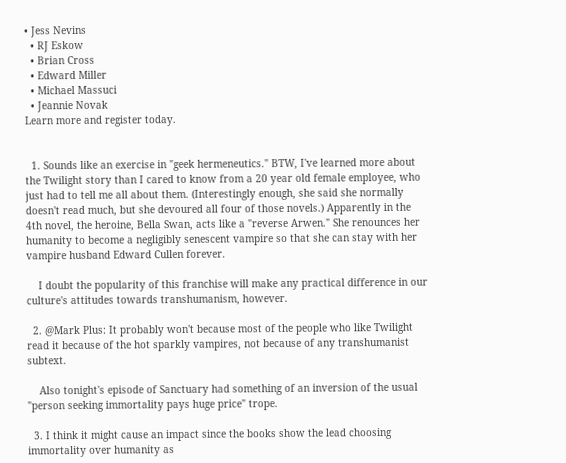• Jess Nevins
  • RJ Eskow
  • Brian Cross
  • Edward Miller
  • Michael Massuci
  • Jeannie Novak
Learn more and register today.


  1. Sounds like an exercise in "geek hermeneutics." BTW, I've learned more about the Twilight story than I cared to know from a 20 year old female employee, who just had to tell me all about them. (Interestingly enough, she said she normally doesn't read much, but she devoured all four of those novels.) Apparently in the 4th novel, the heroine, Bella Swan, acts like a "reverse Arwen." She renounces her humanity to become a negligibly senescent vampire so that she can stay with her vampire husband Edward Cullen forever.

    I doubt the popularity of this franchise will make any practical difference in our culture's attitudes towards transhumanism, however.

  2. @Mark Plus: It probably won't because most of the people who like Twilight read it because of the hot sparkly vampires, not because of any transhumanist subtext.

    Also tonight's episode of Sanctuary had something of an inversion of the usual "person seeking immortality pays huge price" trope.

  3. I think it might cause an impact since the books show the lead choosing immortality over humanity as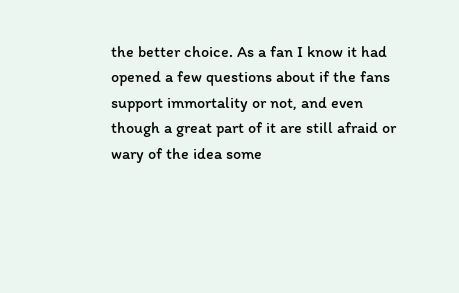the better choice. As a fan I know it had opened a few questions about if the fans support immortality or not, and even though a great part of it are still afraid or wary of the idea some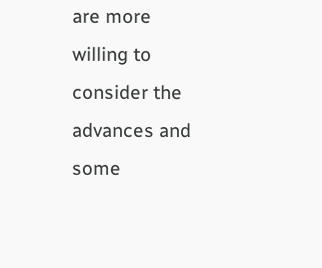are more willing to consider the advances and some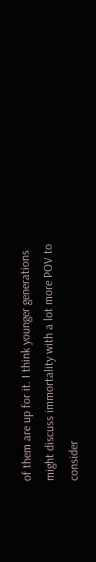of them are up for it. I think younger generations might discuss immortality with a lot more POV to consider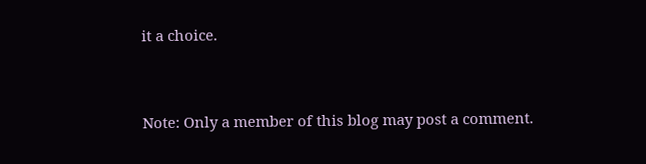it a choice.


Note: Only a member of this blog may post a comment.